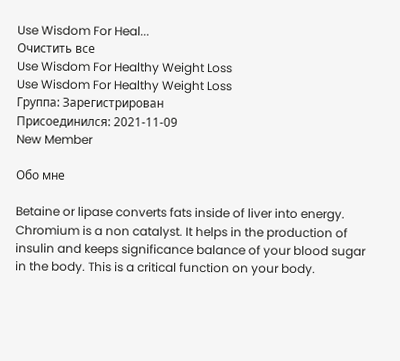Use Wisdom For Heal...
Очистить все
Use Wisdom For Healthy Weight Loss
Use Wisdom For Healthy Weight Loss
Группа: Зарегистрирован
Присоединился: 2021-11-09
New Member

Обо мне

Betaine or lipase converts fats inside of liver into energy. Chromium is a non catalyst. It helps in the production of insulin and keeps significance balance of your blood sugar in the body. This is a critical function on your body.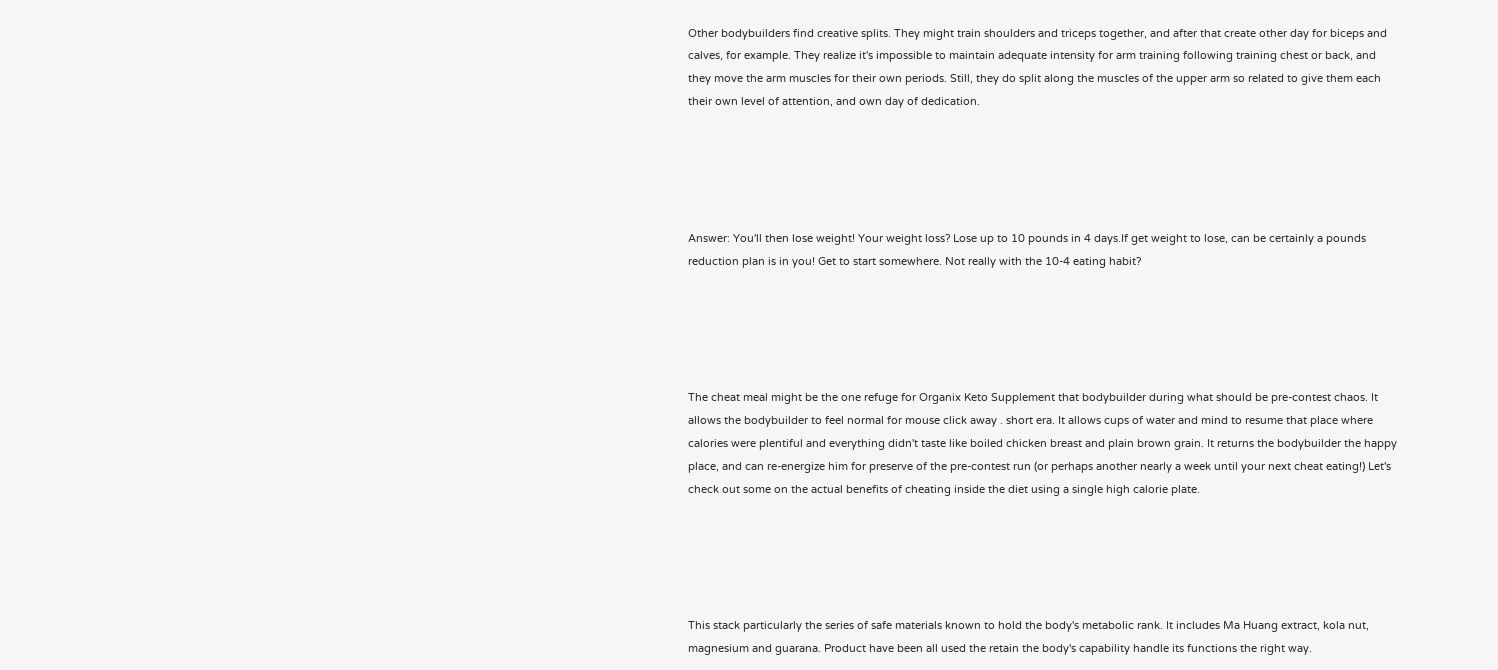Other bodybuilders find creative splits. They might train shoulders and triceps together, and after that create other day for biceps and calves, for example. They realize it's impossible to maintain adequate intensity for arm training following training chest or back, and they move the arm muscles for their own periods. Still, they do split along the muscles of the upper arm so related to give them each their own level of attention, and own day of dedication.





Answer: You'll then lose weight! Your weight loss? Lose up to 10 pounds in 4 days.If get weight to lose, can be certainly a pounds reduction plan is in you! Get to start somewhere. Not really with the 10-4 eating habit?





The cheat meal might be the one refuge for Organix Keto Supplement that bodybuilder during what should be pre-contest chaos. It allows the bodybuilder to feel normal for mouse click away . short era. It allows cups of water and mind to resume that place where calories were plentiful and everything didn't taste like boiled chicken breast and plain brown grain. It returns the bodybuilder the happy place, and can re-energize him for preserve of the pre-contest run (or perhaps another nearly a week until your next cheat eating!) Let's check out some on the actual benefits of cheating inside the diet using a single high calorie plate.





This stack particularly the series of safe materials known to hold the body's metabolic rank. It includes Ma Huang extract, kola nut, magnesium and guarana. Product have been all used the retain the body's capability handle its functions the right way.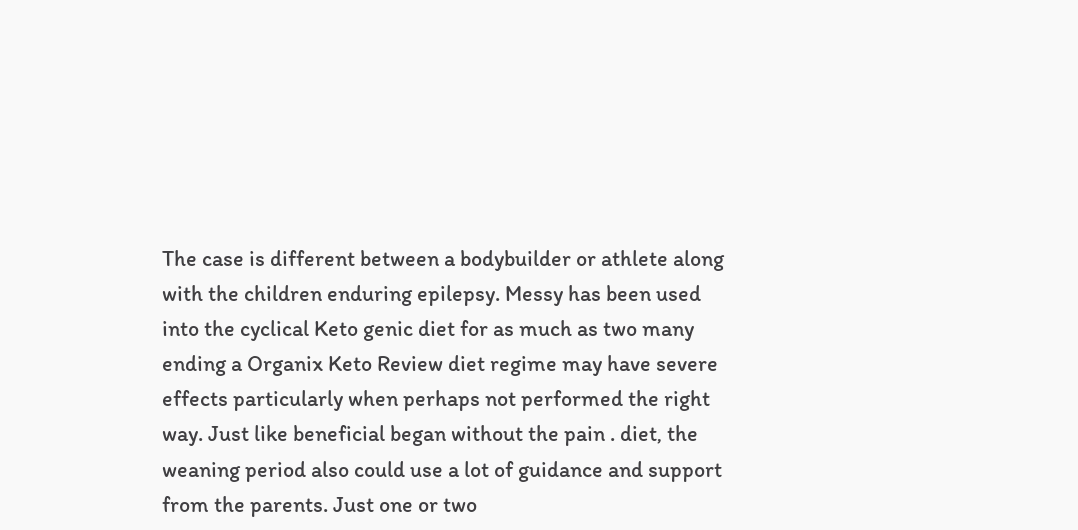The case is different between a bodybuilder or athlete along with the children enduring epilepsy. Messy has been used into the cyclical Keto genic diet for as much as two many ending a Organix Keto Review diet regime may have severe effects particularly when perhaps not performed the right way. Just like beneficial began without the pain . diet, the weaning period also could use a lot of guidance and support from the parents. Just one or two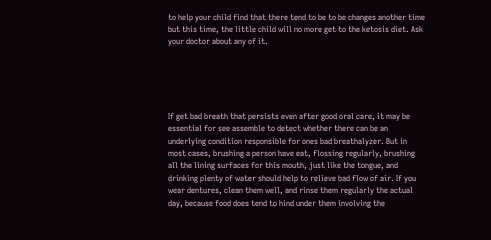to help your child find that there tend to be to be changes another time but this time, the little child will no more get to the ketosis diet. Ask your doctor about any of it.





If get bad breath that persists even after good oral care, it may be essential for see assemble to detect whether there can be an underlying condition responsible for ones bad breathalyzer. But in most cases, brushing a person have eat, flossing regularly, brushing all the lining surfaces for this mouth, just like the tongue, and drinking plenty of water should help to relieve bad flow of air. If you wear dentures, clean them well, and rinse them regularly the actual day, because food does tend to hind under them involving the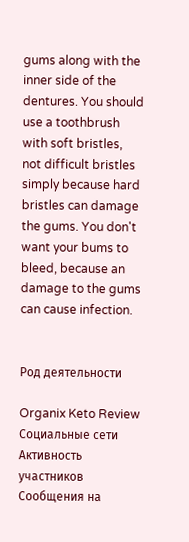gums along with the inner side of the dentures. You should use a toothbrush with soft bristles, not difficult bristles simply because hard bristles can damage the gums. You don't want your bums to bleed, because an damage to the gums can cause infection.


Род деятельности

Organix Keto Review
Социальные сети
Активность участников
Сообщения на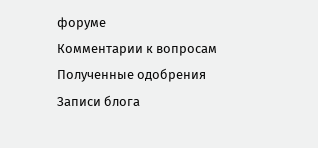форуме
Комментарии к вопросам
Полученные одобрения
Записи блога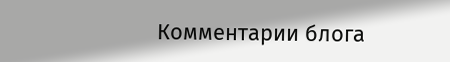Комментарии блога